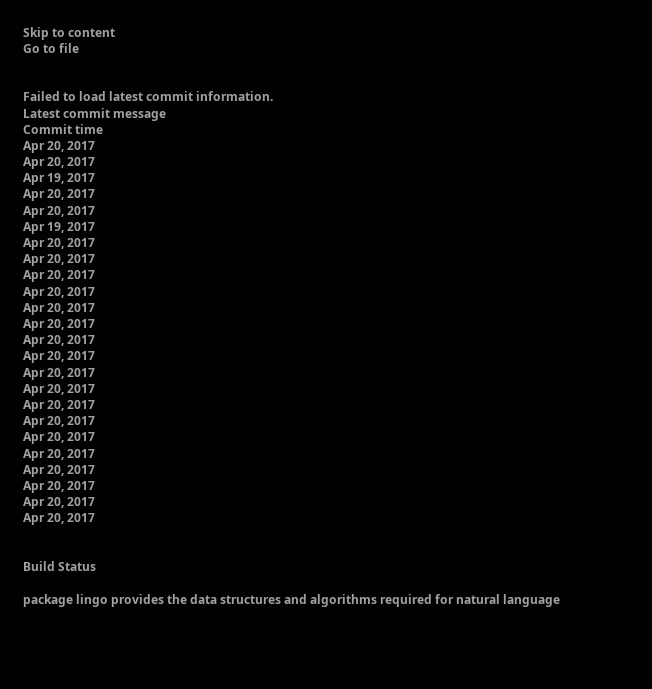Skip to content
Go to file


Failed to load latest commit information.
Latest commit message
Commit time
Apr 20, 2017
Apr 20, 2017
Apr 19, 2017
Apr 20, 2017
Apr 20, 2017
Apr 19, 2017
Apr 20, 2017
Apr 20, 2017
Apr 20, 2017
Apr 20, 2017
Apr 20, 2017
Apr 20, 2017
Apr 20, 2017
Apr 20, 2017
Apr 20, 2017
Apr 20, 2017
Apr 20, 2017
Apr 20, 2017
Apr 20, 2017
Apr 20, 2017
Apr 20, 2017
Apr 20, 2017
Apr 20, 2017
Apr 20, 2017


Build Status

package lingo provides the data structures and algorithms required for natural language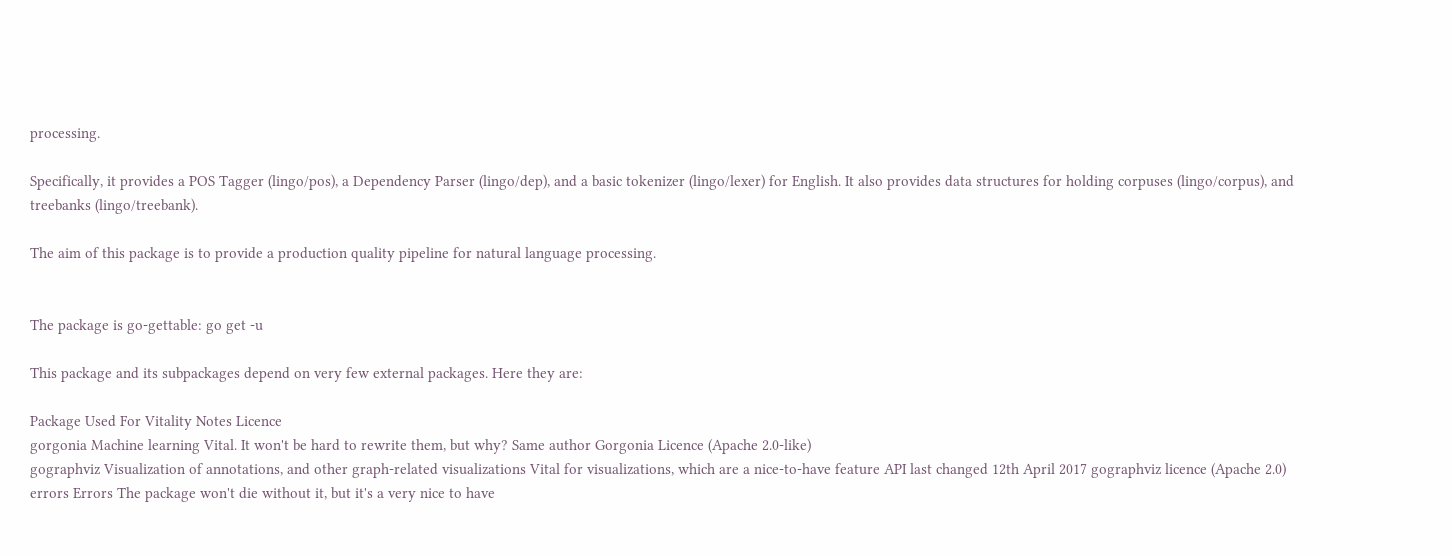processing.

Specifically, it provides a POS Tagger (lingo/pos), a Dependency Parser (lingo/dep), and a basic tokenizer (lingo/lexer) for English. It also provides data structures for holding corpuses (lingo/corpus), and treebanks (lingo/treebank).

The aim of this package is to provide a production quality pipeline for natural language processing.


The package is go-gettable: go get -u

This package and its subpackages depend on very few external packages. Here they are:

Package Used For Vitality Notes Licence
gorgonia Machine learning Vital. It won't be hard to rewrite them, but why? Same author Gorgonia Licence (Apache 2.0-like)
gographviz Visualization of annotations, and other graph-related visualizations Vital for visualizations, which are a nice-to-have feature API last changed 12th April 2017 gographviz licence (Apache 2.0)
errors Errors The package won't die without it, but it's a very nice to have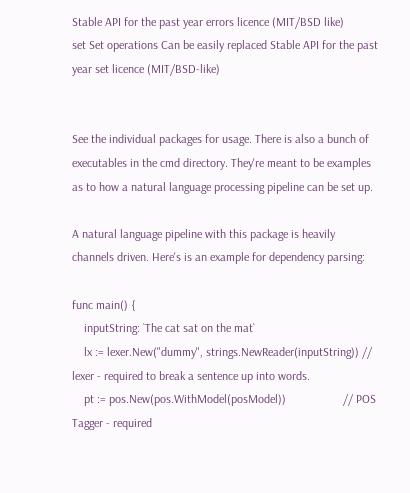Stable API for the past year errors licence (MIT/BSD like)
set Set operations Can be easily replaced Stable API for the past year set licence (MIT/BSD-like)


See the individual packages for usage. There is also a bunch of executables in the cmd directory. They're meant to be examples as to how a natural language processing pipeline can be set up.

A natural language pipeline with this package is heavily channels driven. Here's is an example for dependency parsing:

func main() {
    inputString: `The cat sat on the mat`
    lx := lexer.New("dummy", strings.NewReader(inputString)) // lexer - required to break a sentence up into words.
    pt := pos.New(pos.WithModel(posModel))                   // POS Tagger - required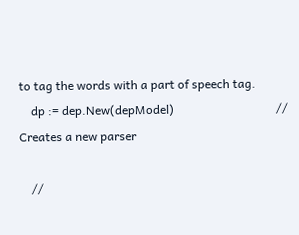to tag the words with a part of speech tag.
    dp := dep.New(depModel)                                  // Creates a new parser

    //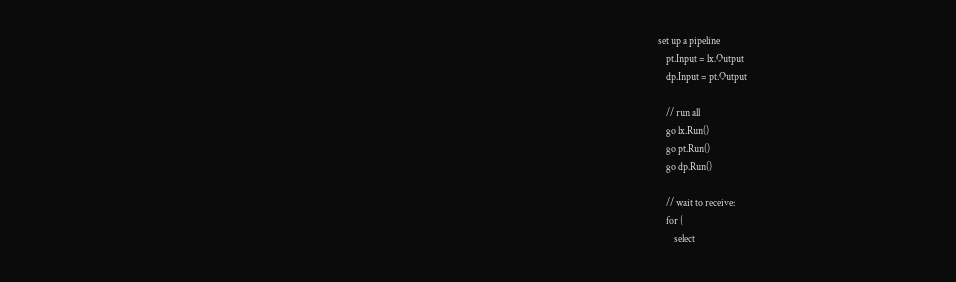set up a pipeline
    pt.Input = lx.Output
    dp.Input = pt.Output

    // run all
    go lx.Run()
    go pt.Run()
    go dp.Run()

    // wait to receive:
    for {
        select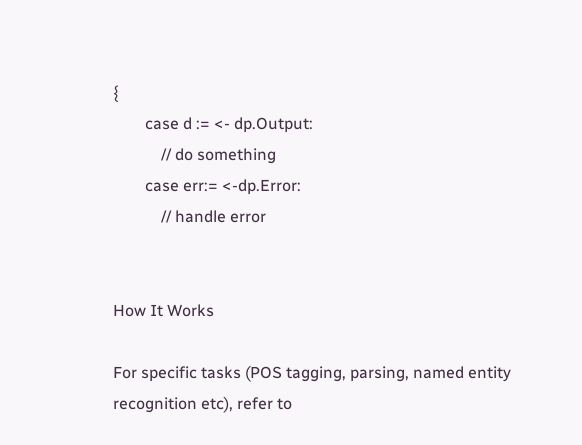{
        case d := <- dp.Output:
            // do something
        case err:= <-dp.Error:
            // handle error


How It Works

For specific tasks (POS tagging, parsing, named entity recognition etc), refer to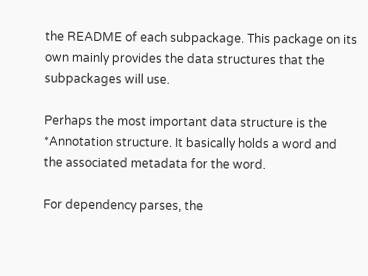the README of each subpackage. This package on its own mainly provides the data structures that the subpackages will use.

Perhaps the most important data structure is the *Annotation structure. It basically holds a word and the associated metadata for the word.

For dependency parses, the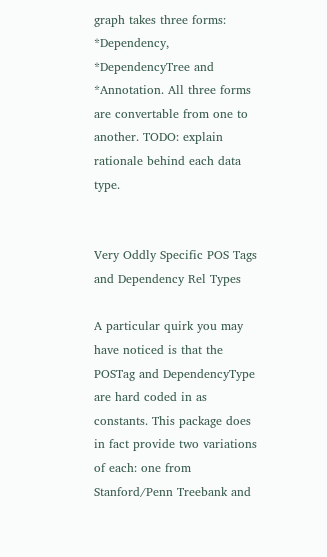graph takes three forms: *Dependency, *DependencyTree and *Annotation. All three forms are convertable from one to another. TODO: explain rationale behind each data type.


Very Oddly Specific POS Tags and Dependency Rel Types

A particular quirk you may have noticed is that the POSTag and DependencyType are hard coded in as constants. This package does in fact provide two variations of each: one from Stanford/Penn Treebank and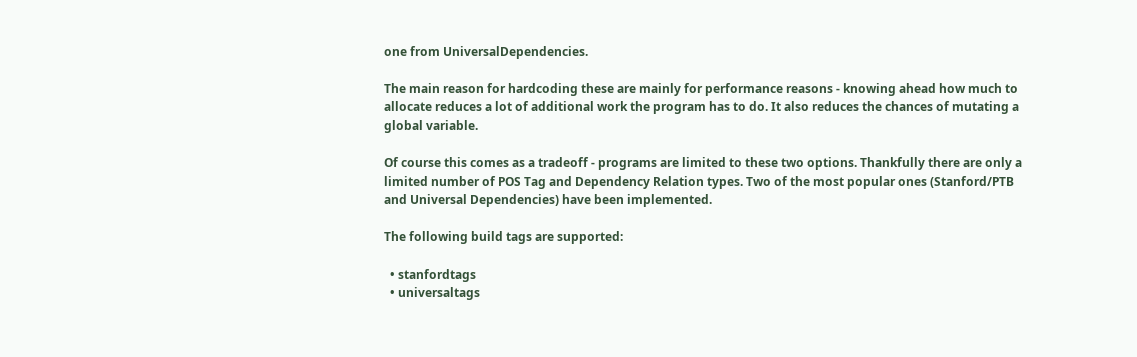one from UniversalDependencies.

The main reason for hardcoding these are mainly for performance reasons - knowing ahead how much to allocate reduces a lot of additional work the program has to do. It also reduces the chances of mutating a global variable.

Of course this comes as a tradeoff - programs are limited to these two options. Thankfully there are only a limited number of POS Tag and Dependency Relation types. Two of the most popular ones (Stanford/PTB and Universal Dependencies) have been implemented.

The following build tags are supported:

  • stanfordtags
  • universaltags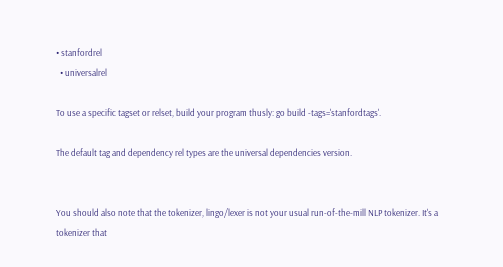• stanfordrel
  • universalrel

To use a specific tagset or relset, build your program thusly: go build -tags='stanfordtags'.

The default tag and dependency rel types are the universal dependencies version.


You should also note that the tokenizer, lingo/lexer is not your usual run-of-the-mill NLP tokenizer. It's a tokenizer that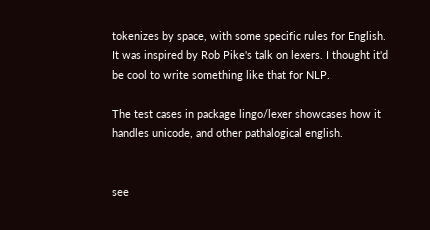tokenizes by space, with some specific rules for English. It was inspired by Rob Pike's talk on lexers. I thought it'd be cool to write something like that for NLP.

The test cases in package lingo/lexer showcases how it handles unicode, and other pathalogical english.


see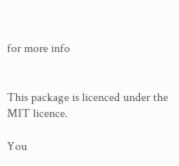for more info


This package is licenced under the MIT licence.

You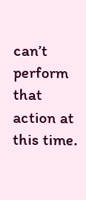can’t perform that action at this time.